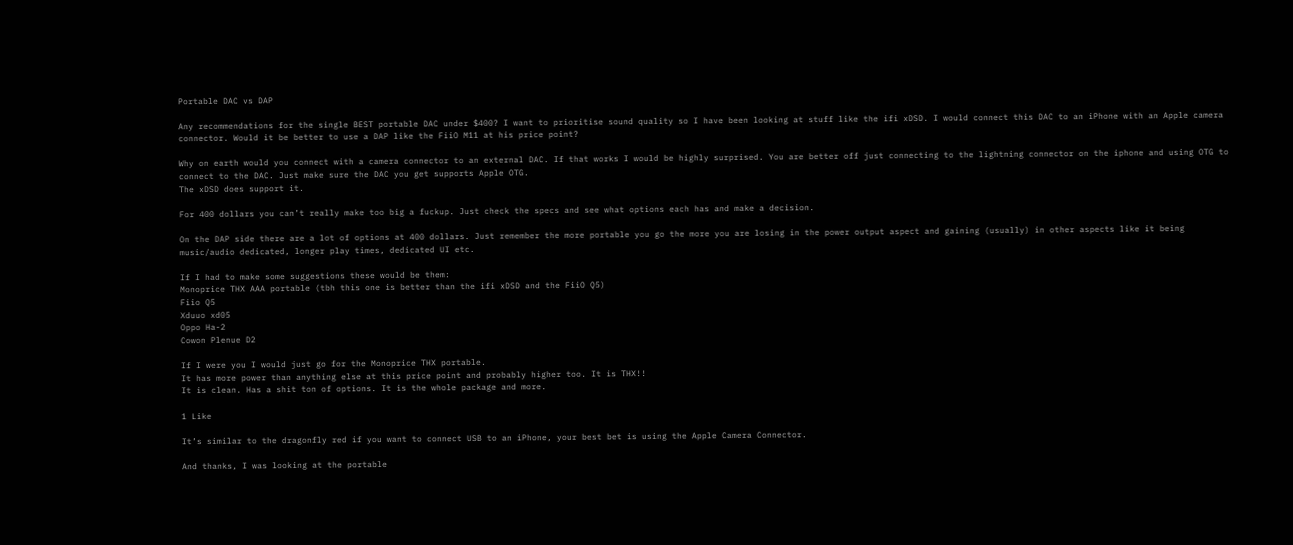Portable DAC vs DAP

Any recommendations for the single BEST portable DAC under $400? I want to prioritise sound quality so I have been looking at stuff like the ifi xDSD. I would connect this DAC to an iPhone with an Apple camera connector. Would it be better to use a DAP like the FiiO M11 at his price point?

Why on earth would you connect with a camera connector to an external DAC. If that works I would be highly surprised. You are better off just connecting to the lightning connector on the iphone and using OTG to connect to the DAC. Just make sure the DAC you get supports Apple OTG.
The xDSD does support it.

For 400 dollars you can’t really make too big a fuckup. Just check the specs and see what options each has and make a decision.

On the DAP side there are a lot of options at 400 dollars. Just remember the more portable you go the more you are losing in the power output aspect and gaining (usually) in other aspects like it being music/audio dedicated, longer play times, dedicated UI etc.

If I had to make some suggestions these would be them:
Monoprice THX AAA portable (tbh this one is better than the ifi xDSD and the FiiO Q5)
Fiio Q5
Xduuo xd05
Oppo Ha-2
Cowon Plenue D2

If I were you I would just go for the Monoprice THX portable.
It has more power than anything else at this price point and probably higher too. It is THX!!
It is clean. Has a shit ton of options. It is the whole package and more.

1 Like

It’s similar to the dragonfly red if you want to connect USB to an iPhone, your best bet is using the Apple Camera Connector.

And thanks, I was looking at the portable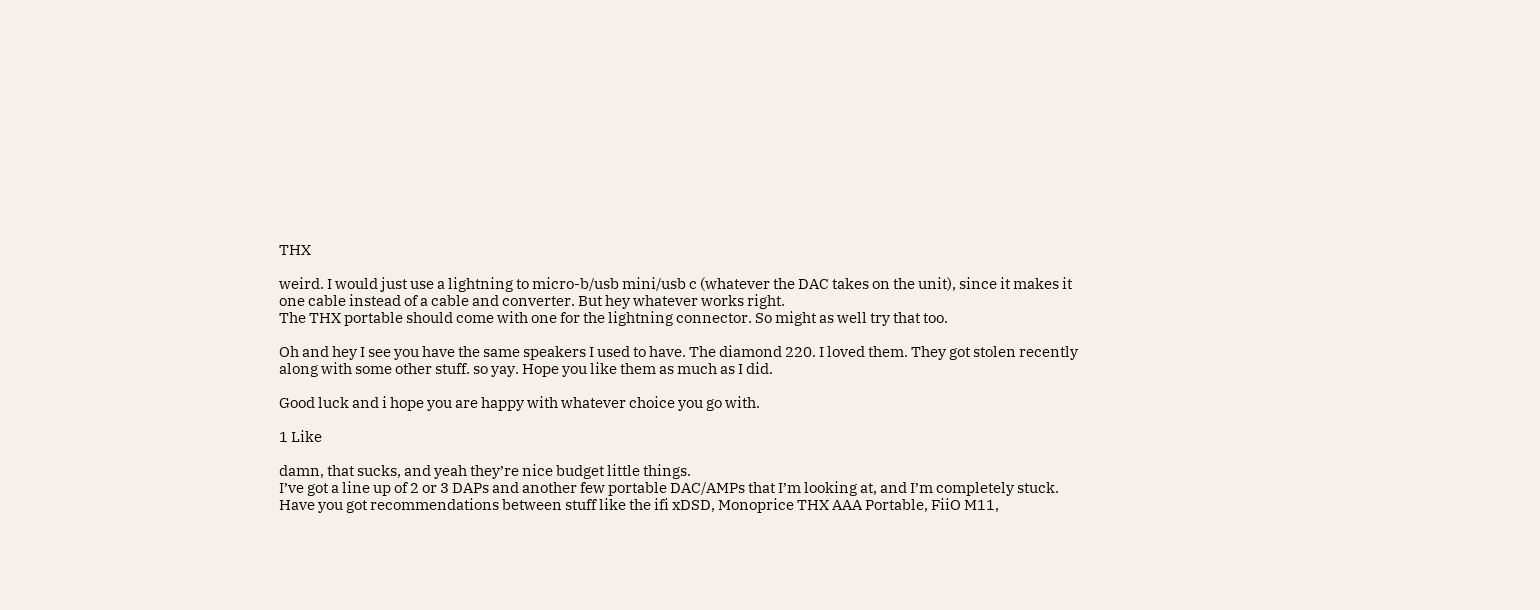THX

weird. I would just use a lightning to micro-b/usb mini/usb c (whatever the DAC takes on the unit), since it makes it one cable instead of a cable and converter. But hey whatever works right.
The THX portable should come with one for the lightning connector. So might as well try that too.

Oh and hey I see you have the same speakers I used to have. The diamond 220. I loved them. They got stolen recently along with some other stuff. so yay. Hope you like them as much as I did.

Good luck and i hope you are happy with whatever choice you go with.

1 Like

damn, that sucks, and yeah they’re nice budget little things.
I’ve got a line up of 2 or 3 DAPs and another few portable DAC/AMPs that I’m looking at, and I’m completely stuck.
Have you got recommendations between stuff like the ifi xDSD, Monoprice THX AAA Portable, FiiO M11,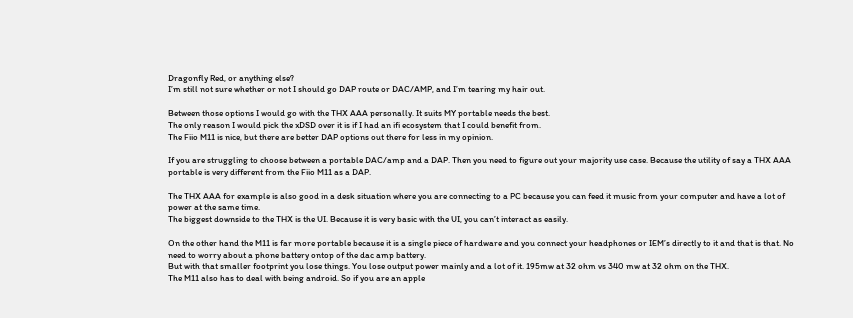Dragonfly Red, or anything else?
I’m still not sure whether or not I should go DAP route or DAC/AMP, and I’m tearing my hair out.

Between those options I would go with the THX AAA personally. It suits MY portable needs the best.
The only reason I would pick the xDSD over it is if I had an ifi ecosystem that I could benefit from.
The Fiio M11 is nice, but there are better DAP options out there for less in my opinion.

If you are struggling to choose between a portable DAC/amp and a DAP. Then you need to figure out your majority use case. Because the utility of say a THX AAA portable is very different from the Fiio M11 as a DAP.

The THX AAA for example is also good in a desk situation where you are connecting to a PC because you can feed it music from your computer and have a lot of power at the same time.
The biggest downside to the THX is the UI. Because it is very basic with the UI, you can’t interact as easily.

On the other hand the M11 is far more portable because it is a single piece of hardware and you connect your headphones or IEM’s directly to it and that is that. No need to worry about a phone battery ontop of the dac amp battery.
But with that smaller footprint you lose things. You lose output power mainly and a lot of it. 195mw at 32 ohm vs 340 mw at 32 ohm on the THX.
The M11 also has to deal with being android. So if you are an apple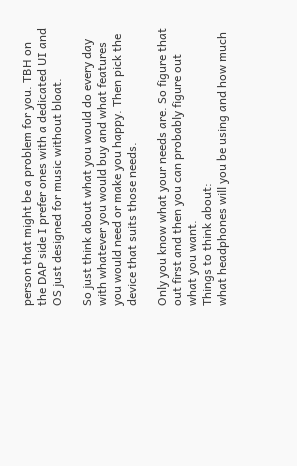person that might be a problem for you. TBH on the DAP side I prefer ones with a dedicated UI and OS just designed for music without bloat.

So just think about what you would do every day with whatever you would buy and what features you would need or make you happy. Then pick the device that suits those needs.

Only you know what your needs are. So figure that out first and then you can probably figure out what you want.
Things to think about:
what headphones will you be using and how much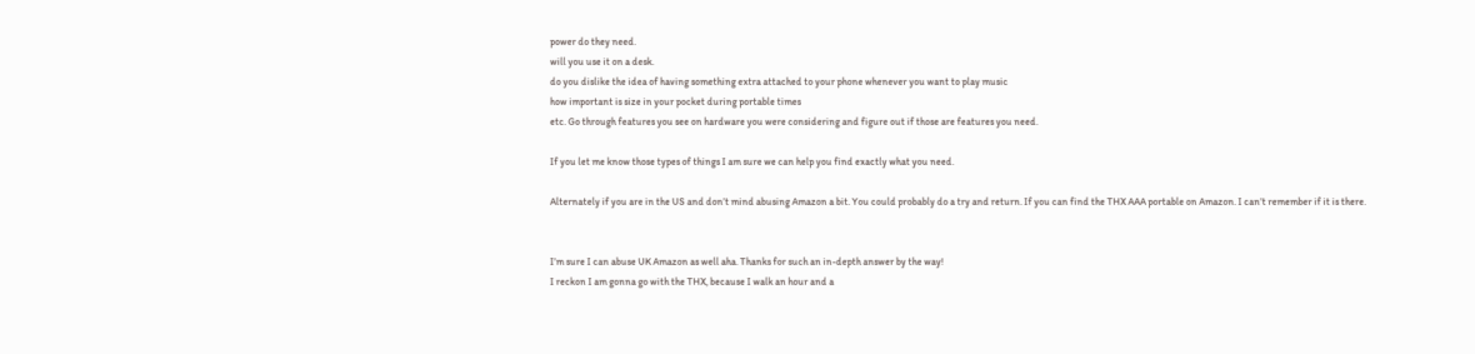power do they need.
will you use it on a desk.
do you dislike the idea of having something extra attached to your phone whenever you want to play music
how important is size in your pocket during portable times
etc. Go through features you see on hardware you were considering and figure out if those are features you need.

If you let me know those types of things I am sure we can help you find exactly what you need.

Alternately if you are in the US and don’t mind abusing Amazon a bit. You could probably do a try and return. If you can find the THX AAA portable on Amazon. I can’t remember if it is there.


I’m sure I can abuse UK Amazon as well aha. Thanks for such an in-depth answer by the way!
I reckon I am gonna go with the THX, because I walk an hour and a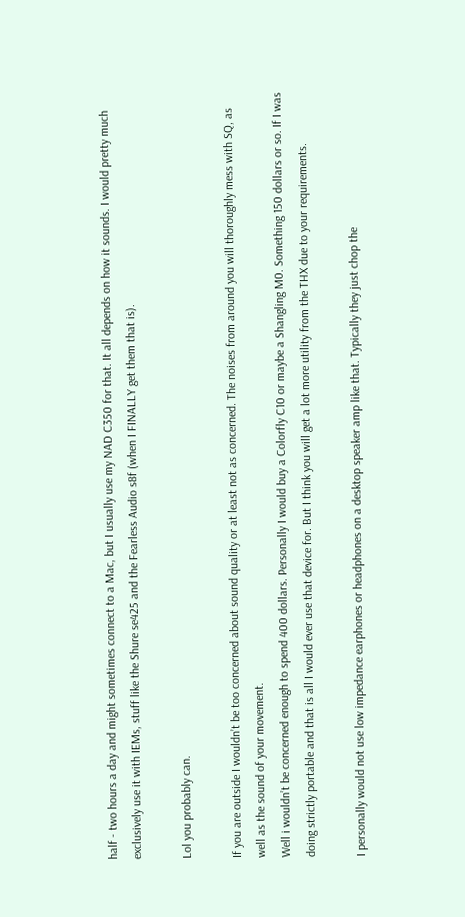half - two hours a day and might sometimes connect to a Mac, but I usually use my NAD C350 for that. It all depends on how it sounds. I would pretty much exclusively use it with IEMs, stuff like the Shure se425 and the Fearless Audio s8f (when I FINALLY get them that is).

Lol you probably can.

If you are outside I wouldn’t be too concerned about sound quality or at least not as concerned. The noises from around you will thoroughly mess with SQ, as well as the sound of your movement.
Well i wouldn’t be concerned enough to spend 400 dollars. Personally I would buy a Colorfly C10 or maybe a Shangling M0. Something 150 dollars or so. If I was doing strictly portable and that is all I would ever use that device for. But I think you will get a lot more utility from the THX due to your requirements.

I personally would not use low impedance earphones or headphones on a desktop speaker amp like that. Typically they just chop the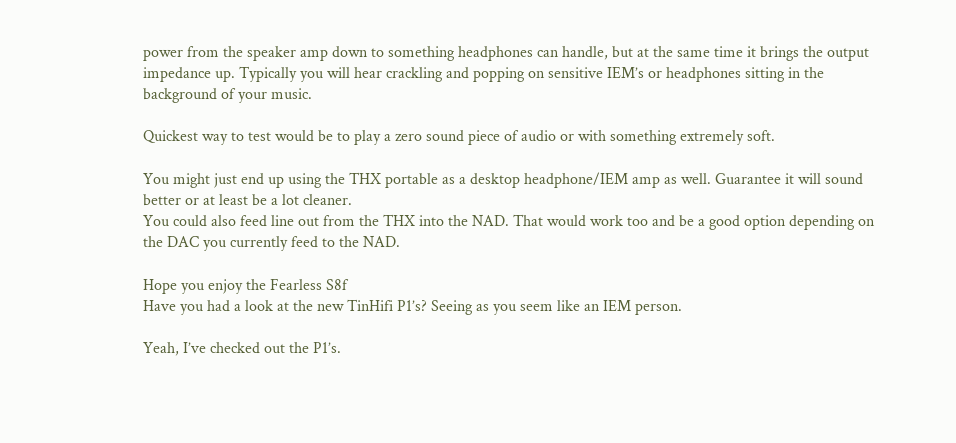power from the speaker amp down to something headphones can handle, but at the same time it brings the output impedance up. Typically you will hear crackling and popping on sensitive IEM’s or headphones sitting in the background of your music.

Quickest way to test would be to play a zero sound piece of audio or with something extremely soft.

You might just end up using the THX portable as a desktop headphone/IEM amp as well. Guarantee it will sound better or at least be a lot cleaner.
You could also feed line out from the THX into the NAD. That would work too and be a good option depending on the DAC you currently feed to the NAD.

Hope you enjoy the Fearless S8f
Have you had a look at the new TinHifi P1’s? Seeing as you seem like an IEM person.

Yeah, I’ve checked out the P1’s.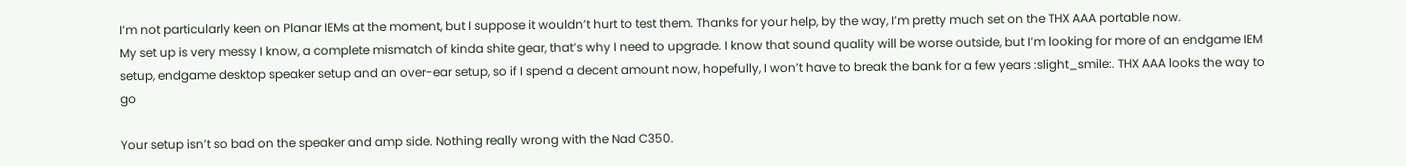I’m not particularly keen on Planar IEMs at the moment, but I suppose it wouldn’t hurt to test them. Thanks for your help, by the way, I’m pretty much set on the THX AAA portable now.
My set up is very messy I know, a complete mismatch of kinda shite gear, that’s why I need to upgrade. I know that sound quality will be worse outside, but I’m looking for more of an endgame IEM setup, endgame desktop speaker setup and an over-ear setup, so if I spend a decent amount now, hopefully, I won’t have to break the bank for a few years :slight_smile:. THX AAA looks the way to go

Your setup isn’t so bad on the speaker and amp side. Nothing really wrong with the Nad C350.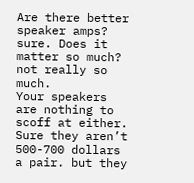Are there better speaker amps? sure. Does it matter so much? not really so much.
Your speakers are nothing to scoff at either. Sure they aren’t 500-700 dollars a pair. but they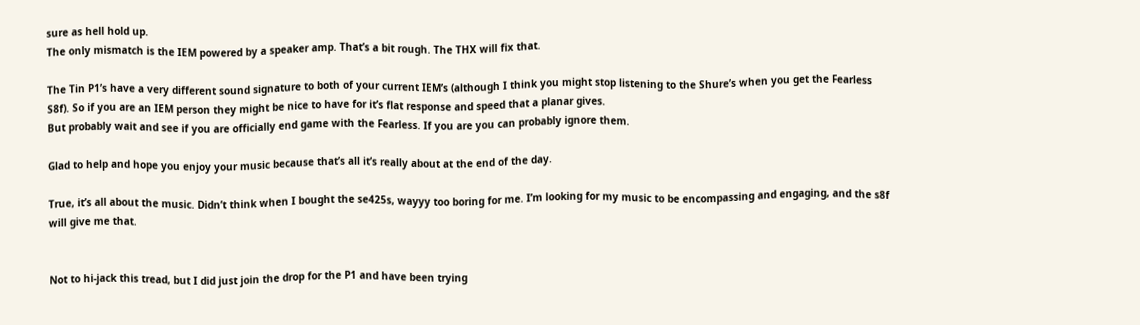sure as hell hold up.
The only mismatch is the IEM powered by a speaker amp. That’s a bit rough. The THX will fix that.

The Tin P1’s have a very different sound signature to both of your current IEM’s (although I think you might stop listening to the Shure’s when you get the Fearless S8f). So if you are an IEM person they might be nice to have for it’s flat response and speed that a planar gives.
But probably wait and see if you are officially end game with the Fearless. If you are you can probably ignore them.

Glad to help and hope you enjoy your music because that’s all it’s really about at the end of the day.

True, it’s all about the music. Didn’t think when I bought the se425s, wayyy too boring for me. I’m looking for my music to be encompassing and engaging, and the s8f will give me that.


Not to hi-jack this tread, but I did just join the drop for the P1 and have been trying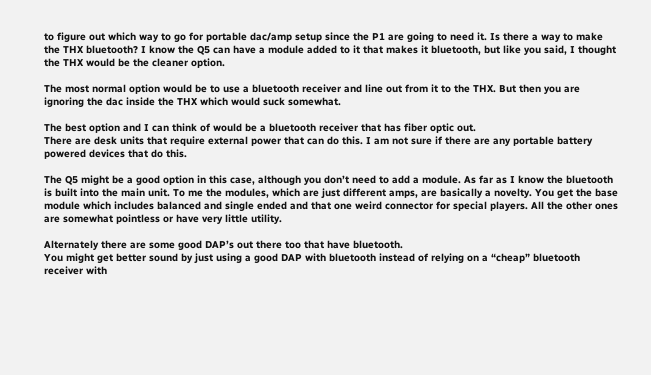to figure out which way to go for portable dac/amp setup since the P1 are going to need it. Is there a way to make the THX bluetooth? I know the Q5 can have a module added to it that makes it bluetooth, but like you said, I thought the THX would be the cleaner option.

The most normal option would be to use a bluetooth receiver and line out from it to the THX. But then you are ignoring the dac inside the THX which would suck somewhat.

The best option and I can think of would be a bluetooth receiver that has fiber optic out.
There are desk units that require external power that can do this. I am not sure if there are any portable battery powered devices that do this.

The Q5 might be a good option in this case, although you don’t need to add a module. As far as I know the bluetooth is built into the main unit. To me the modules, which are just different amps, are basically a novelty. You get the base module which includes balanced and single ended and that one weird connector for special players. All the other ones are somewhat pointless or have very little utility.

Alternately there are some good DAP’s out there too that have bluetooth.
You might get better sound by just using a good DAP with bluetooth instead of relying on a “cheap” bluetooth receiver with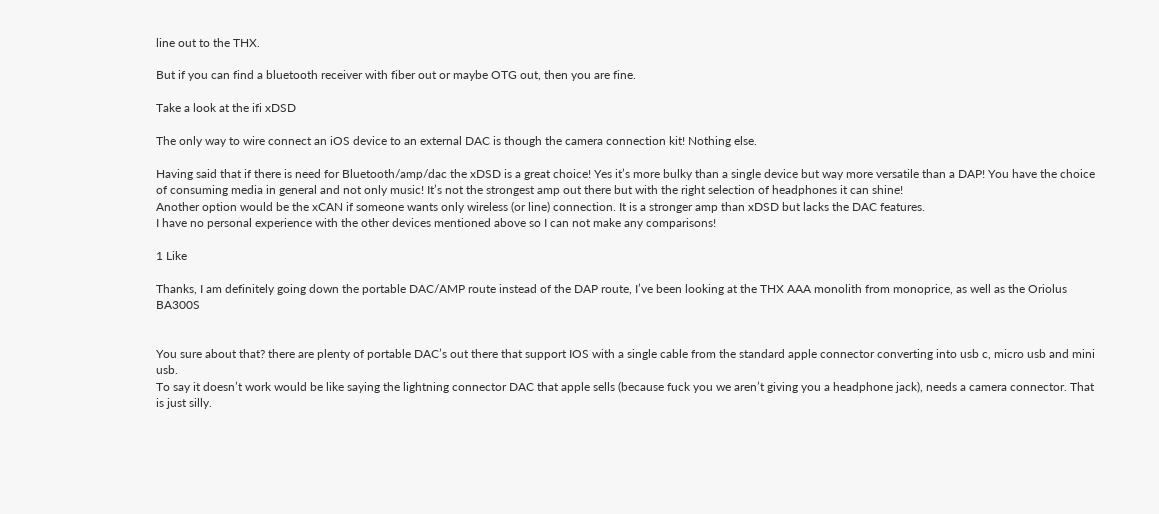line out to the THX.

But if you can find a bluetooth receiver with fiber out or maybe OTG out, then you are fine.

Take a look at the ifi xDSD

The only way to wire connect an iOS device to an external DAC is though the camera connection kit! Nothing else.

Having said that if there is need for Bluetooth/amp/dac the xDSD is a great choice! Yes it’s more bulky than a single device but way more versatile than a DAP! You have the choice of consuming media in general and not only music! It’s not the strongest amp out there but with the right selection of headphones it can shine!
Another option would be the xCAN if someone wants only wireless (or line) connection. It is a stronger amp than xDSD but lacks the DAC features.
I have no personal experience with the other devices mentioned above so I can not make any comparisons!

1 Like

Thanks, I am definitely going down the portable DAC/AMP route instead of the DAP route, I’ve been looking at the THX AAA monolith from monoprice, as well as the Oriolus BA300S


You sure about that? there are plenty of portable DAC’s out there that support IOS with a single cable from the standard apple connector converting into usb c, micro usb and mini usb.
To say it doesn’t work would be like saying the lightning connector DAC that apple sells (because fuck you we aren’t giving you a headphone jack), needs a camera connector. That is just silly.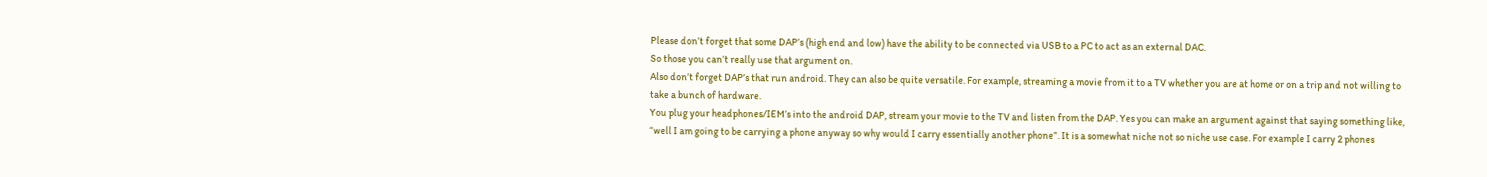Please don’t forget that some DAP’s (high end and low) have the ability to be connected via USB to a PC to act as an external DAC.
So those you can’t really use that argument on.
Also don’t forget DAP’s that run android. They can also be quite versatile. For example, streaming a movie from it to a TV whether you are at home or on a trip and not willing to take a bunch of hardware.
You plug your headphones/IEM’s into the android DAP, stream your movie to the TV and listen from the DAP. Yes you can make an argument against that saying something like, “well I am going to be carrying a phone anyway so why would I carry essentially another phone”. It is a somewhat niche not so niche use case. For example I carry 2 phones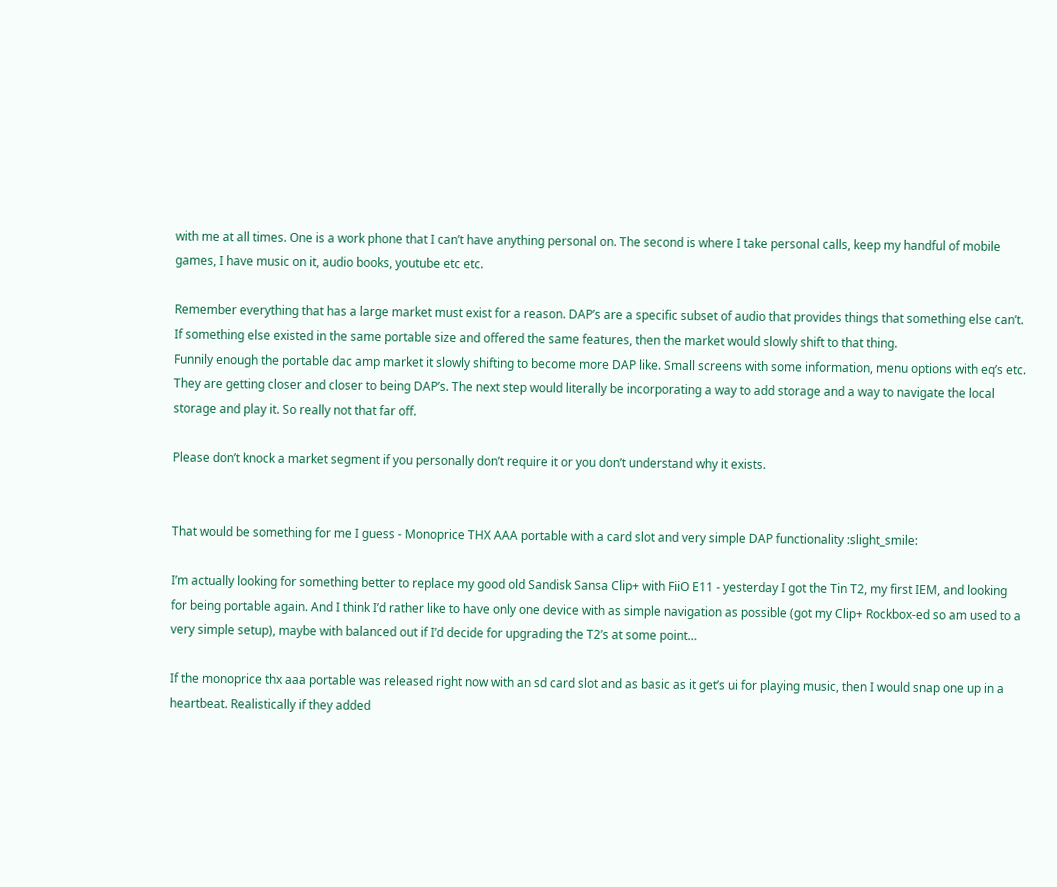with me at all times. One is a work phone that I can’t have anything personal on. The second is where I take personal calls, keep my handful of mobile games, I have music on it, audio books, youtube etc etc.

Remember everything that has a large market must exist for a reason. DAP’s are a specific subset of audio that provides things that something else can’t. If something else existed in the same portable size and offered the same features, then the market would slowly shift to that thing.
Funnily enough the portable dac amp market it slowly shifting to become more DAP like. Small screens with some information, menu options with eq’s etc. They are getting closer and closer to being DAP’s. The next step would literally be incorporating a way to add storage and a way to navigate the local storage and play it. So really not that far off.

Please don’t knock a market segment if you personally don’t require it or you don’t understand why it exists.


That would be something for me I guess - Monoprice THX AAA portable with a card slot and very simple DAP functionality :slight_smile:

I’m actually looking for something better to replace my good old Sandisk Sansa Clip+ with FiiO E11 - yesterday I got the Tin T2, my first IEM, and looking for being portable again. And I think I’d rather like to have only one device with as simple navigation as possible (got my Clip+ Rockbox-ed so am used to a very simple setup), maybe with balanced out if I’d decide for upgrading the T2’s at some point…

If the monoprice thx aaa portable was released right now with an sd card slot and as basic as it get’s ui for playing music, then I would snap one up in a heartbeat. Realistically if they added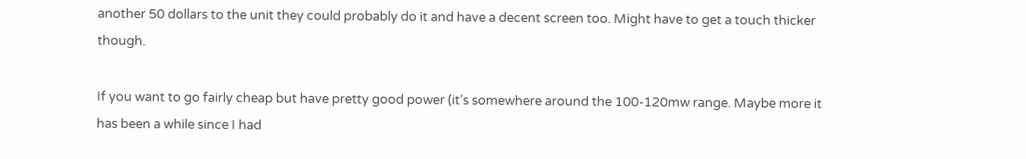another 50 dollars to the unit they could probably do it and have a decent screen too. Might have to get a touch thicker though.

If you want to go fairly cheap but have pretty good power (it’s somewhere around the 100-120mw range. Maybe more it has been a while since I had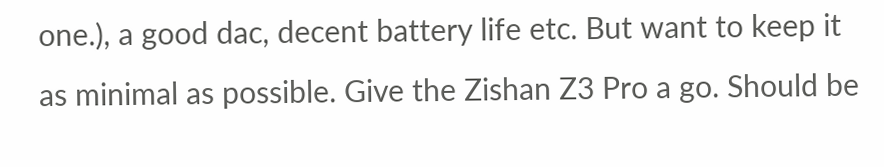one.), a good dac, decent battery life etc. But want to keep it as minimal as possible. Give the Zishan Z3 Pro a go. Should be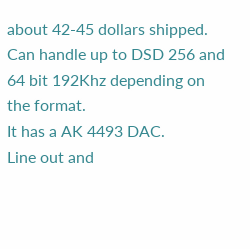about 42-45 dollars shipped. Can handle up to DSD 256 and 64 bit 192Khz depending on the format.
It has a AK 4493 DAC.
Line out and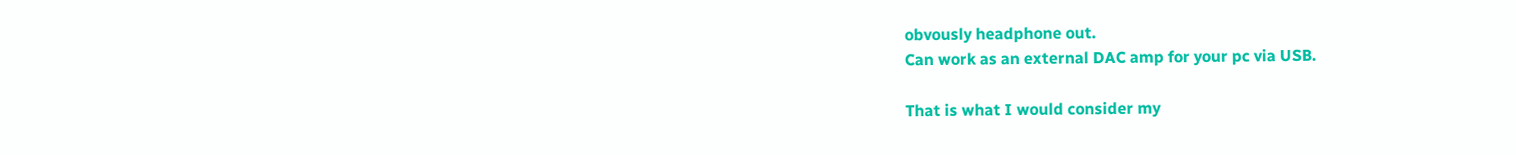obvously headphone out.
Can work as an external DAC amp for your pc via USB.

That is what I would consider my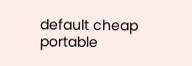default cheap portable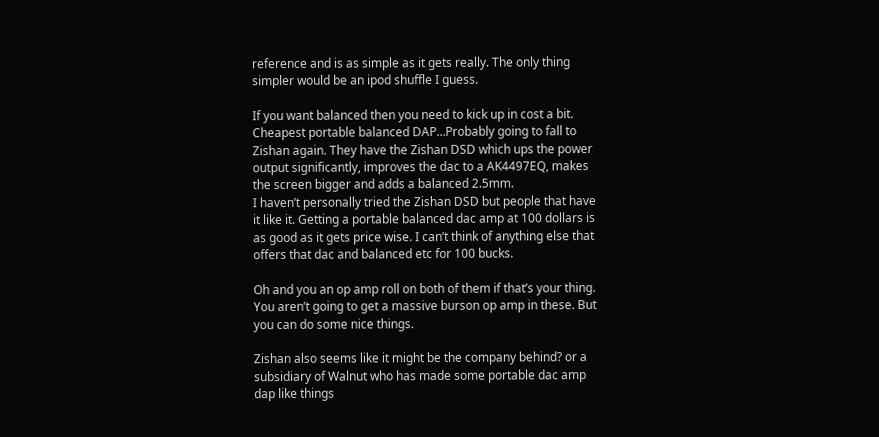reference and is as simple as it gets really. The only thing simpler would be an ipod shuffle I guess.

If you want balanced then you need to kick up in cost a bit. Cheapest portable balanced DAP…Probably going to fall to Zishan again. They have the Zishan DSD which ups the power output significantly, improves the dac to a AK4497EQ, makes the screen bigger and adds a balanced 2.5mm.
I haven’t personally tried the Zishan DSD but people that have it like it. Getting a portable balanced dac amp at 100 dollars is as good as it gets price wise. I can’t think of anything else that offers that dac and balanced etc for 100 bucks.

Oh and you an op amp roll on both of them if that’s your thing. You aren’t going to get a massive burson op amp in these. But you can do some nice things.

Zishan also seems like it might be the company behind? or a subsidiary of Walnut who has made some portable dac amp dap like things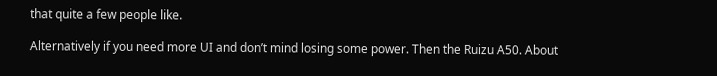that quite a few people like.

Alternatively if you need more UI and don’t mind losing some power. Then the Ruizu A50. About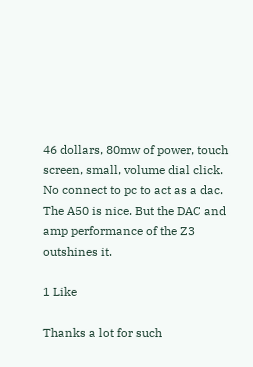46 dollars, 80mw of power, touch screen, small, volume dial click. No connect to pc to act as a dac.
The A50 is nice. But the DAC and amp performance of the Z3 outshines it.

1 Like

Thanks a lot for such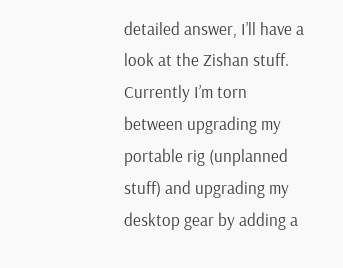detailed answer, I’ll have a look at the Zishan stuff. Currently I’m torn between upgrading my portable rig (unplanned stuff) and upgrading my desktop gear by adding a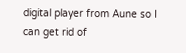digital player from Aune so I can get rid of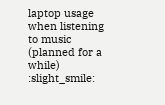laptop usage when listening to music (planned for a while) :slight_smile: